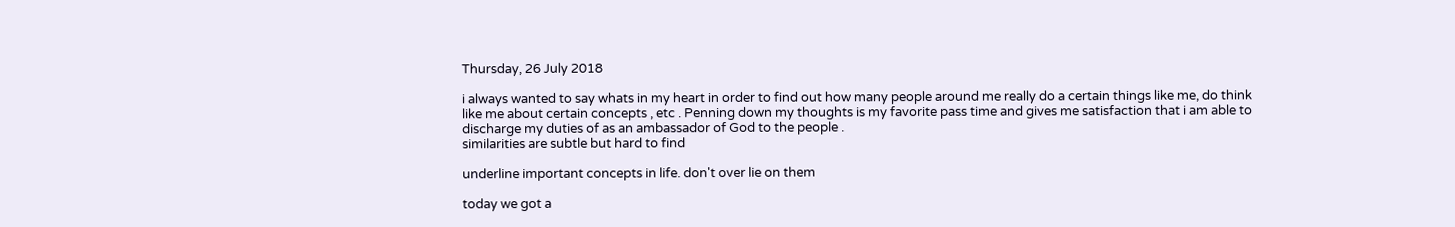Thursday, 26 July 2018

i always wanted to say whats in my heart in order to find out how many people around me really do a certain things like me, do think like me about certain concepts , etc . Penning down my thoughts is my favorite pass time and gives me satisfaction that i am able to discharge my duties of as an ambassador of God to the people .
similarities are subtle but hard to find

underline important concepts in life. don't over lie on them

today we got a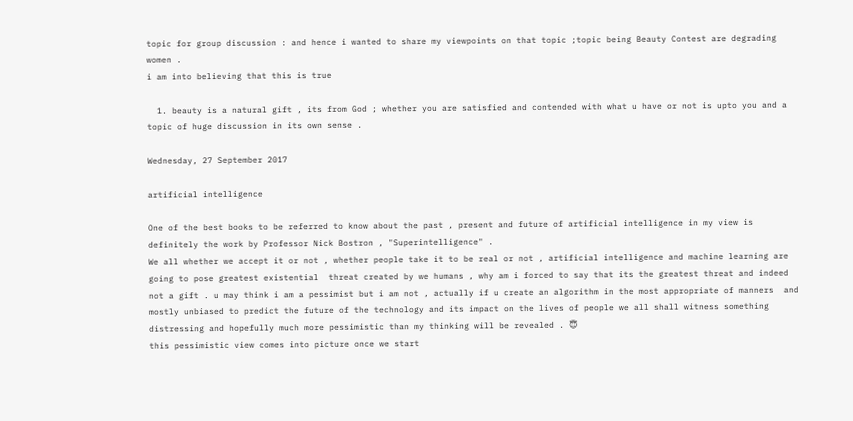topic for group discussion : and hence i wanted to share my viewpoints on that topic ;topic being Beauty Contest are degrading women .
i am into believing that this is true

  1. beauty is a natural gift , its from God ; whether you are satisfied and contended with what u have or not is upto you and a topic of huge discussion in its own sense .

Wednesday, 27 September 2017

artificial intelligence

One of the best books to be referred to know about the past , present and future of artificial intelligence in my view is definitely the work by Professor Nick Bostron , "Superintelligence" .
We all whether we accept it or not , whether people take it to be real or not , artificial intelligence and machine learning are going to pose greatest existential  threat created by we humans , why am i forced to say that its the greatest threat and indeed not a gift . u may think i am a pessimist but i am not , actually if u create an algorithm in the most appropriate of manners  and mostly unbiased to predict the future of the technology and its impact on the lives of people we all shall witness something distressing and hopefully much more pessimistic than my thinking will be revealed . 😇
this pessimistic view comes into picture once we start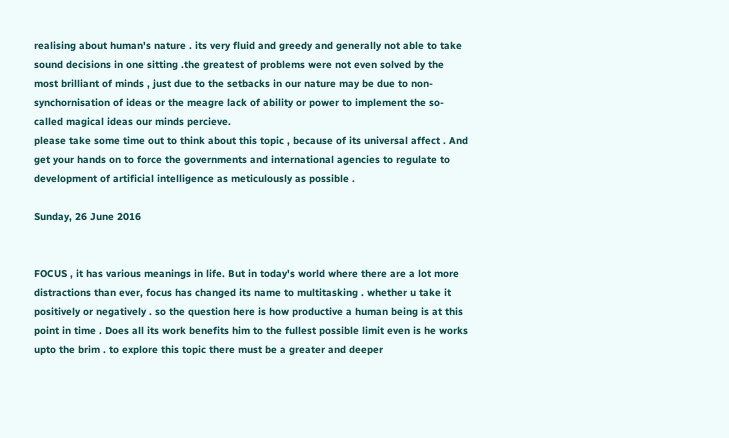realising about human's nature . its very fluid and greedy and generally not able to take sound decisions in one sitting .the greatest of problems were not even solved by the most brilliant of minds , just due to the setbacks in our nature may be due to non-synchornisation of ideas or the meagre lack of ability or power to implement the so-called magical ideas our minds percieve.
please take some time out to think about this topic , because of its universal affect . And get your hands on to force the governments and international agencies to regulate to development of artificial intelligence as meticulously as possible .

Sunday, 26 June 2016


FOCUS , it has various meanings in life. But in today's world where there are a lot more distractions than ever, focus has changed its name to multitasking . whether u take it positively or negatively . so the question here is how productive a human being is at this point in time . Does all its work benefits him to the fullest possible limit even is he works upto the brim . to explore this topic there must be a greater and deeper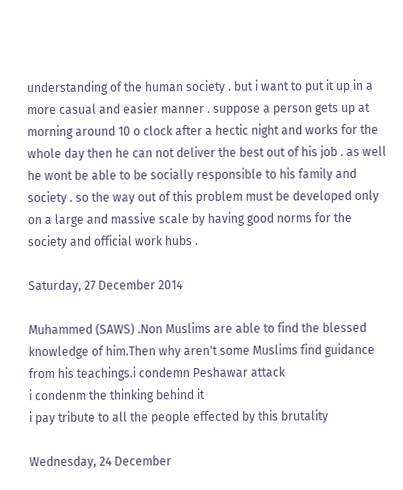understanding of the human society . but i want to put it up in a more casual and easier manner . suppose a person gets up at morning around 10 o clock after a hectic night and works for the whole day then he can not deliver the best out of his job . as well he wont be able to be socially responsible to his family and society . so the way out of this problem must be developed only on a large and massive scale by having good norms for the society and official work hubs .

Saturday, 27 December 2014

Muhammed (SAWS) .Non Muslims are able to find the blessed knowledge of him.Then why aren't some Muslims find guidance from his teachings.i condemn Peshawar attack
i condenm the thinking behind it
i pay tribute to all the people effected by this brutality

Wednesday, 24 December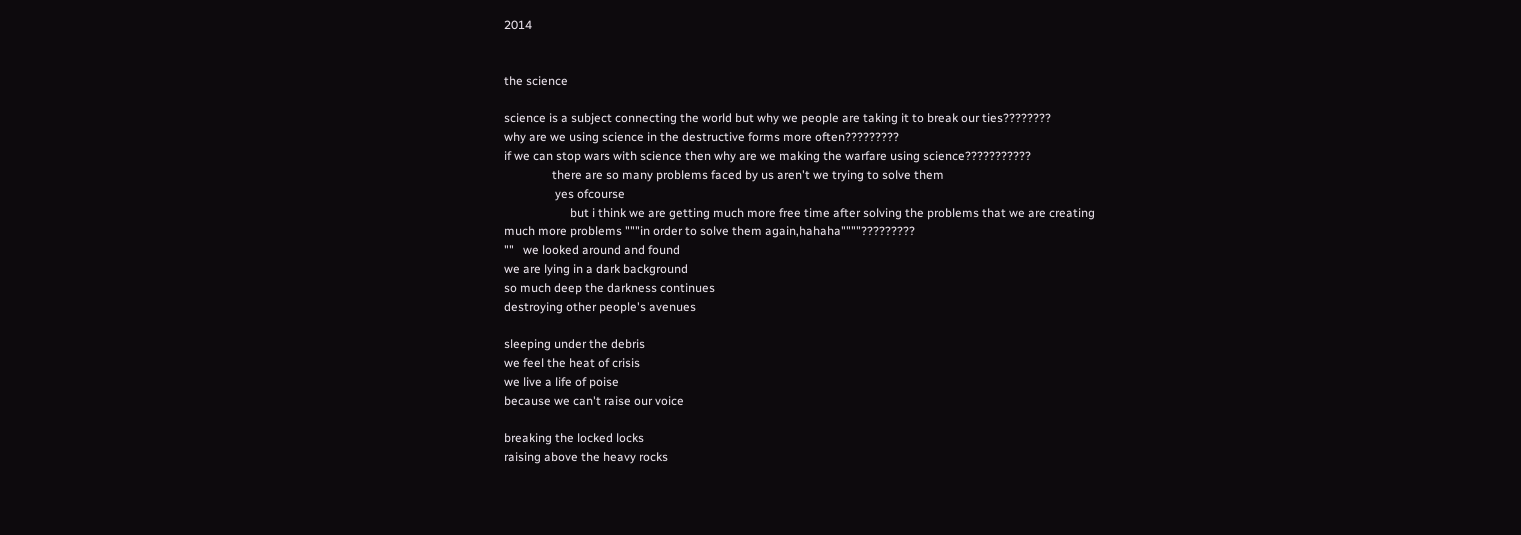2014


the science

science is a subject connecting the world but why we people are taking it to break our ties????????
why are we using science in the destructive forms more often?????????
if we can stop wars with science then why are we making the warfare using science???????????
                there are so many problems faced by us aren't we trying to solve them
                 yes ofcourse
                      but i think we are getting much more free time after solving the problems that we are creating much more problems """in order to solve them again,hahaha""""?????????
""   we looked around and found
we are lying in a dark background
so much deep the darkness continues
destroying other people's avenues

sleeping under the debris
we feel the heat of crisis
we live a life of poise
because we can't raise our voice

breaking the locked locks
raising above the heavy rocks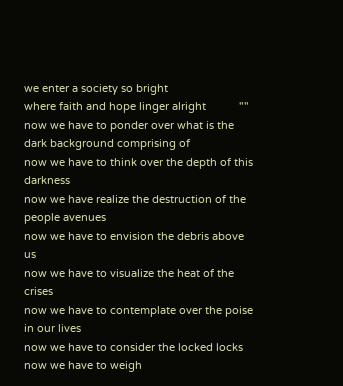we enter a society so bright
where faith and hope linger alright           ""
now we have to ponder over what is the dark background comprising of
now we have to think over the depth of this darkness
now we have realize the destruction of the people avenues
now we have to envision the debris above us
now we have to visualize the heat of the crises
now we have to contemplate over the poise in our lives
now we have to consider the locked locks
now we have to weigh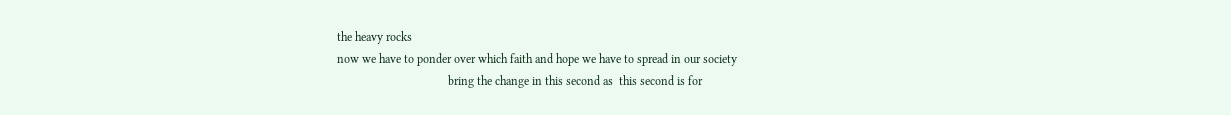the heavy rocks
now we have to ponder over which faith and hope we have to spread in our society
                                     bring the change in this second as  this second is for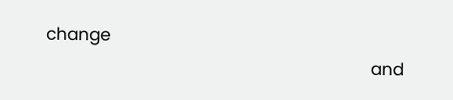change
                                                                 and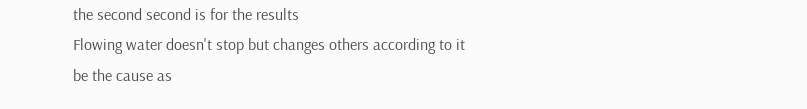the second second is for the results
Flowing water doesn't stop but changes others according to it
be the cause as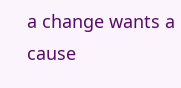a change wants a cause